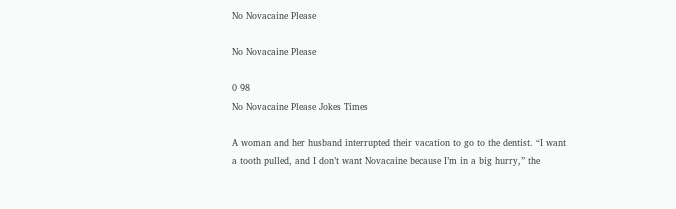No Novacaine Please

No Novacaine Please

0 98
No Novacaine Please Jokes Times

A woman and her husband interrupted their vacation to go to the dentist. “I want a tooth pulled, and I don’t want Novacaine because I’m in a big hurry,” the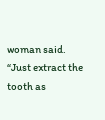woman said. “Just extract the tooth as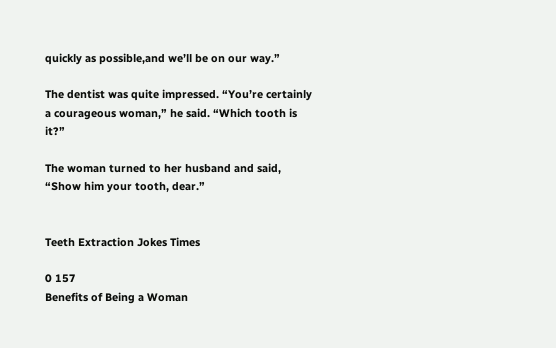quickly as possible,and we’ll be on our way.”

The dentist was quite impressed. “You’re certainly a courageous woman,” he said. “Which tooth is it?”

The woman turned to her husband and said, “Show him your tooth, dear.”


Teeth Extraction Jokes Times

0 157
Benefits of Being a Woman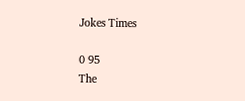Jokes Times

0 95
The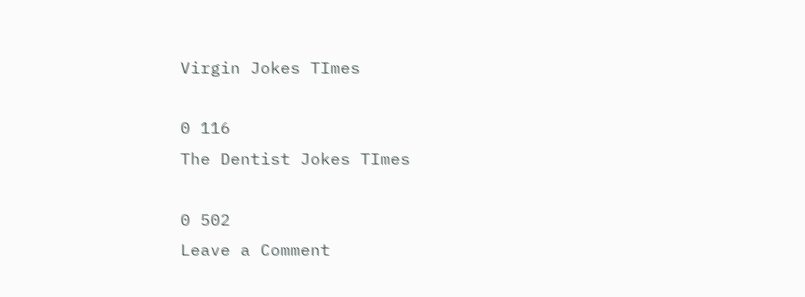Virgin Jokes TImes

0 116
The Dentist Jokes TImes

0 502
Leave a Comment